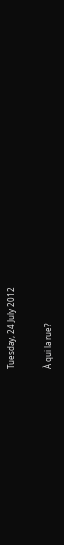Tuesday, 24 July 2012

À qui la rue?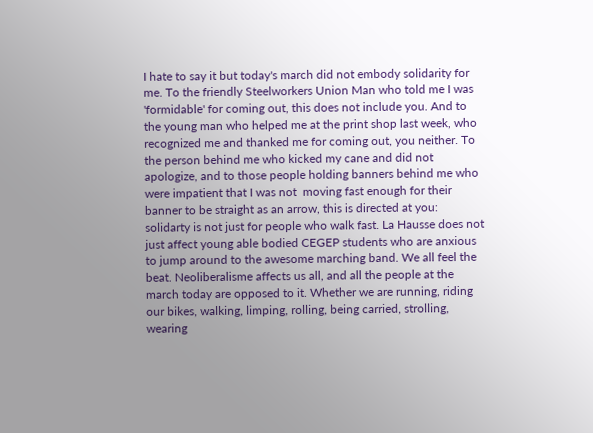I hate to say it but today's march did not embody solidarity for me. To the friendly Steelworkers Union Man who told me I was 'formidable' for coming out, this does not include you. And to the young man who helped me at the print shop last week, who recognized me and thanked me for coming out, you neither. To the person behind me who kicked my cane and did not apologize, and to those people holding banners behind me who were impatient that I was not  moving fast enough for their banner to be straight as an arrow, this is directed at you: solidarty is not just for people who walk fast. La Hausse does not just affect young able bodied CEGEP students who are anxious to jump around to the awesome marching band. We all feel the beat. Neoliberalisme affects us all, and all the people at the march today are opposed to it. Whether we are running, riding our bikes, walking, limping, rolling, being carried, strolling, wearing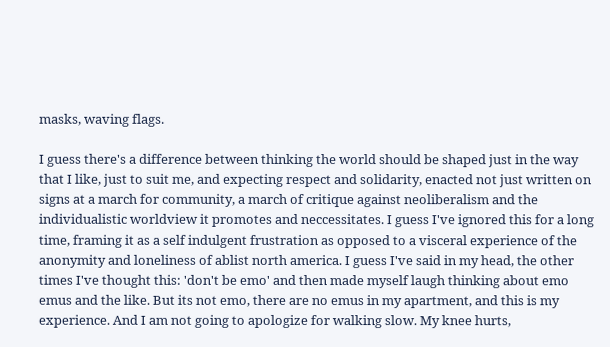masks, waving flags.

I guess there's a difference between thinking the world should be shaped just in the way that I like, just to suit me, and expecting respect and solidarity, enacted not just written on signs at a march for community, a march of critique against neoliberalism and the individualistic worldview it promotes and neccessitates. I guess I've ignored this for a long time, framing it as a self indulgent frustration as opposed to a visceral experience of the anonymity and loneliness of ablist north america. I guess I've said in my head, the other times I've thought this: 'don't be emo' and then made myself laugh thinking about emo emus and the like. But its not emo, there are no emus in my apartment, and this is my experience. And I am not going to apologize for walking slow. My knee hurts,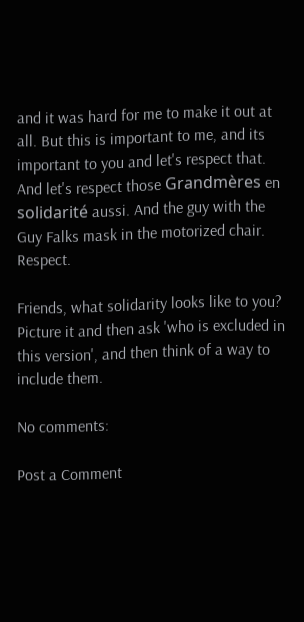and it was hard for me to make it out at all. But this is important to me, and its important to you and let's respect that. And let's respect those Grandmères en solidarité aussi. And the guy with the Guy Falks mask in the motorized chair. Respect.

Friends, what solidarity looks like to you? Picture it and then ask 'who is excluded in this version', and then think of a way to include them.

No comments:

Post a Comment